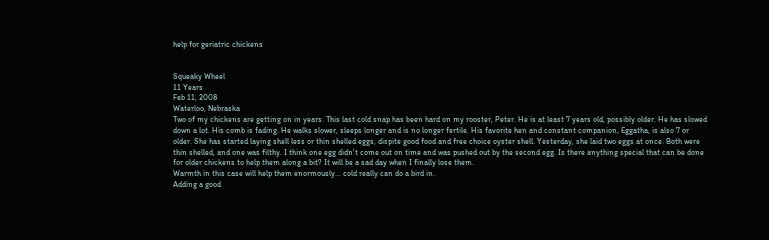help for geriatric chickens


Squeaky Wheel
11 Years
Feb 11, 2008
Waterloo, Nebraska
Two of my chickens are getting on in years. This last cold snap has been hard on my rooster, Peter. He is at least 7 years old, possibly older. He has slowed down a lot. His comb is fading. He walks slower, sleeps longer and is no longer fertile. His favorite hen and constant companion, Eggatha, is also 7 or older. She has started laying shell less or thin shelled eggs, dispite good food and free choice oyster shell. Yesterday, she laid two eggs at once. Both were thin shelled, and one was filthy. I think one egg didn't come out on time and was pushed out by the second egg. Is there anything special that can be done for older chickens to help them along a bit? It will be a sad day when I finally lose them.
Warmth in this case will help them enormously... cold really can do a bird in.
Adding a good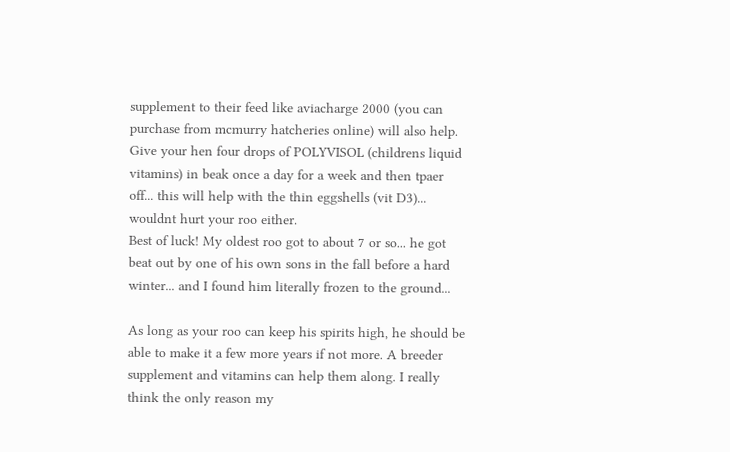supplement to their feed like aviacharge 2000 (you can purchase from mcmurry hatcheries online) will also help.
Give your hen four drops of POLYVISOL (childrens liquid vitamins) in beak once a day for a week and then tpaer off... this will help with the thin eggshells (vit D3)... wouldnt hurt your roo either.
Best of luck! My oldest roo got to about 7 or so... he got beat out by one of his own sons in the fall before a hard winter... and I found him literally frozen to the ground...

As long as your roo can keep his spirits high, he should be able to make it a few more years if not more. A breeder supplement and vitamins can help them along. I really think the only reason my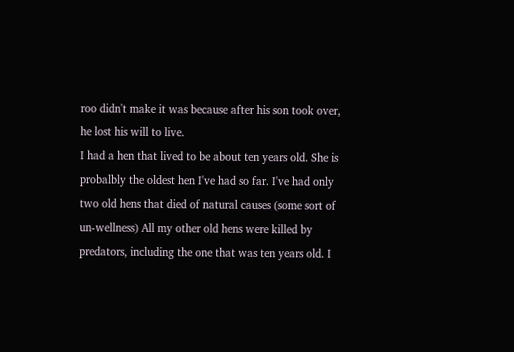roo didn't make it was because after his son took over, he lost his will to live.
I had a hen that lived to be about ten years old. She is probalbly the oldest hen I've had so far. I've had only two old hens that died of natural causes (some sort of un-wellness) All my other old hens were killed by predators, including the one that was ten years old. I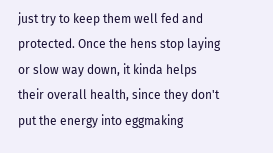just try to keep them well fed and protected. Once the hens stop laying or slow way down, it kinda helps their overall health, since they don't put the energy into eggmaking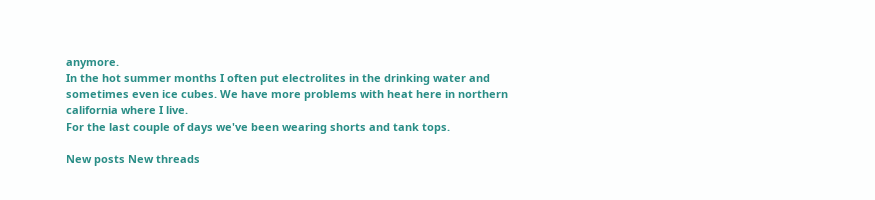anymore.
In the hot summer months I often put electrolites in the drinking water and sometimes even ice cubes. We have more problems with heat here in northern california where I live.
For the last couple of days we've been wearing shorts and tank tops.

New posts New threads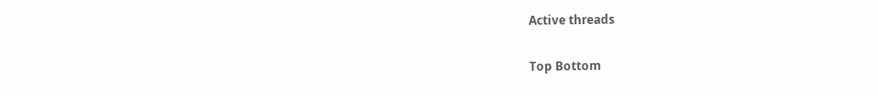Active threads

Top Bottom